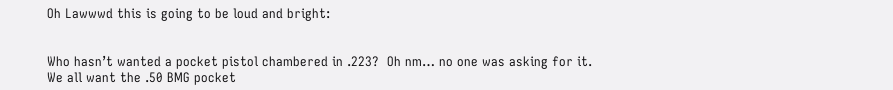Oh Lawwwd this is going to be loud and bright:


Who hasn’t wanted a pocket pistol chambered in .223?  Oh nm… no one was asking for it.  We all want the .50 BMG pocket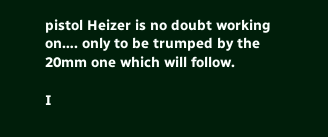pistol Heizer is no doubt working on…. only to be trumped by the 20mm one which will follow.

I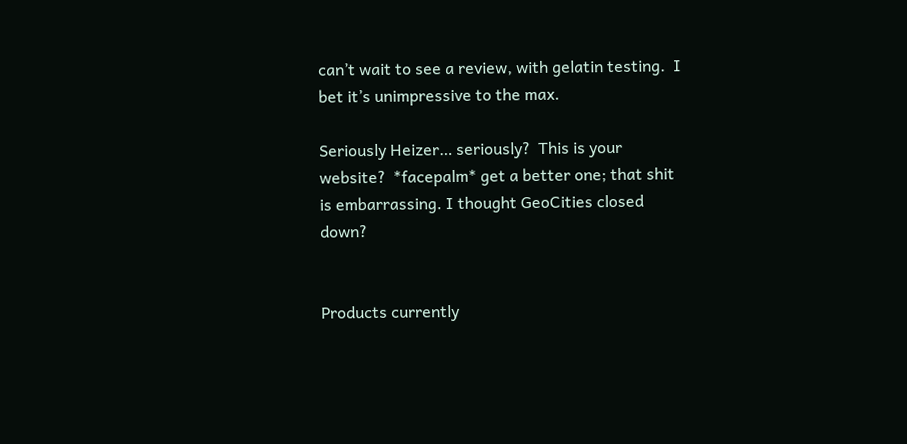can’t wait to see a review, with gelatin testing.  I bet it’s unimpressive to the max.

Seriously Heizer… seriously?  This is your website?  *facepalm* get a better one; that shit is embarrassing. I thought GeoCities closed down?


Products currently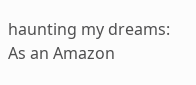haunting my dreams:
As an Amazon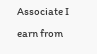Associate I earn from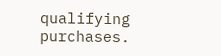qualifying purchases.